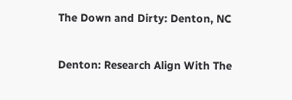The Down and Dirty: Denton, NC

Denton: Research Align With The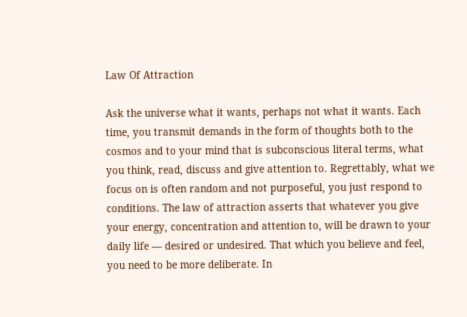Law Of Attraction

Ask the universe what it wants, perhaps not what it wants. Each time, you transmit demands in the form of thoughts both to the cosmos and to your mind that is subconscious literal terms, what you think, read, discuss and give attention to. Regrettably, what we focus on is often random and not purposeful, you just respond to conditions. The law of attraction asserts that whatever you give your energy, concentration and attention to, will be drawn to your daily life — desired or undesired. That which you believe and feel, you need to be more deliberate. In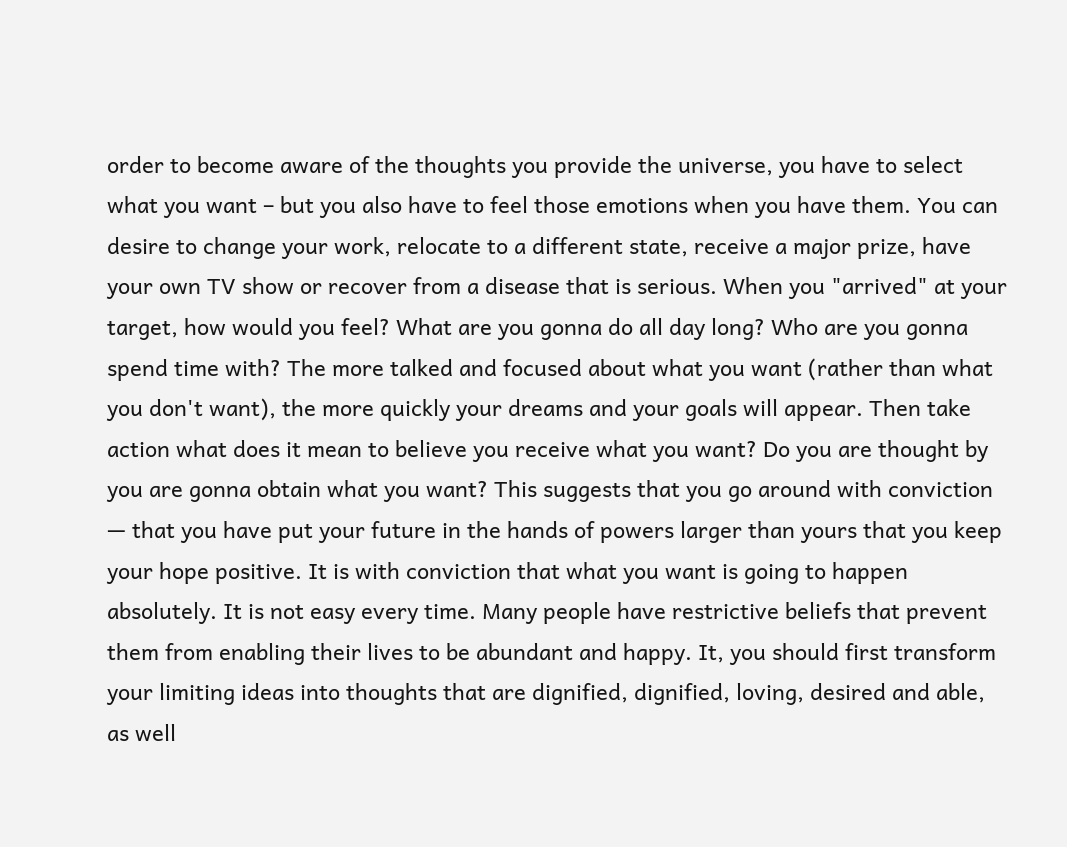order to become aware of the thoughts you provide the universe, you have to select what you want – but you also have to feel those emotions when you have them. You can desire to change your work, relocate to a different state, receive a major prize, have your own TV show or recover from a disease that is serious. When you "arrived" at your target, how would you feel? What are you gonna do all day long? Who are you gonna spend time with? The more talked and focused about what you want (rather than what you don't want), the more quickly your dreams and your goals will appear. Then take action what does it mean to believe you receive what you want? Do you are thought by you are gonna obtain what you want? This suggests that you go around with conviction — that you have put your future in the hands of powers larger than yours that you keep your hope positive. It is with conviction that what you want is going to happen absolutely. It is not easy every time. Many people have restrictive beliefs that prevent them from enabling their lives to be abundant and happy. It, you should first transform your limiting ideas into thoughts that are dignified, dignified, loving, desired and able, as well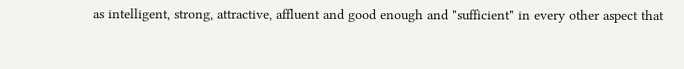as intelligent, strong, attractive, affluent and good enough and "sufficient" in every other aspect that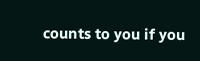counts to you if you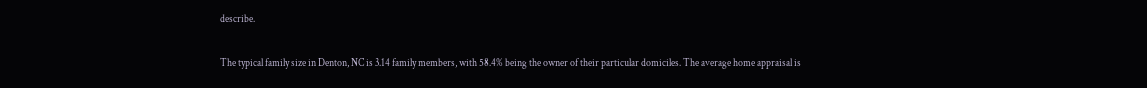describe.

The typical family size in Denton, NC is 3.14 family members, with 58.4% being the owner of their particular domiciles. The average home appraisal is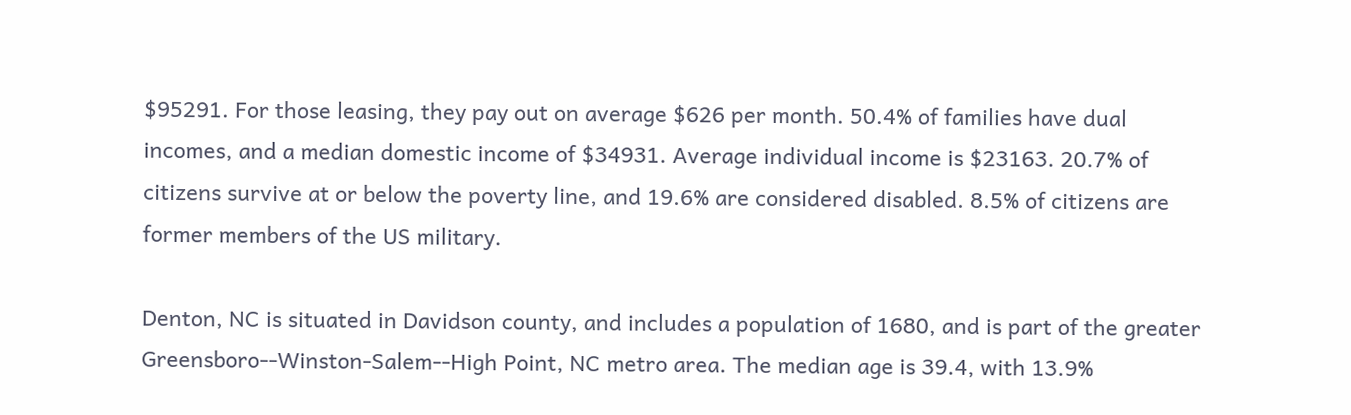$95291. For those leasing, they pay out on average $626 per month. 50.4% of families have dual incomes, and a median domestic income of $34931. Average individual income is $23163. 20.7% of citizens survive at or below the poverty line, and 19.6% are considered disabled. 8.5% of citizens are former members of the US military.

Denton, NC is situated in Davidson county, and includes a population of 1680, and is part of the greater Greensboro--Winston-Salem--High Point, NC metro area. The median age is 39.4, with 13.9%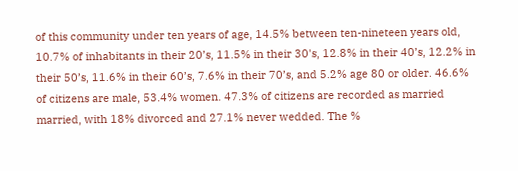of this community under ten years of age, 14.5% between ten-nineteen years old, 10.7% of inhabitants in their 20’s, 11.5% in their 30's, 12.8% in their 40’s, 12.2% in their 50’s, 11.6% in their 60’s, 7.6% in their 70’s, and 5.2% age 80 or older. 46.6% of citizens are male, 53.4% women. 47.3% of citizens are recorded as married married, with 18% divorced and 27.1% never wedded. The %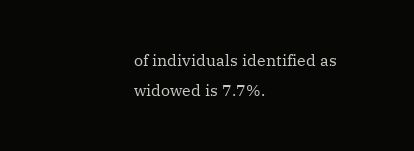of individuals identified as widowed is 7.7%.